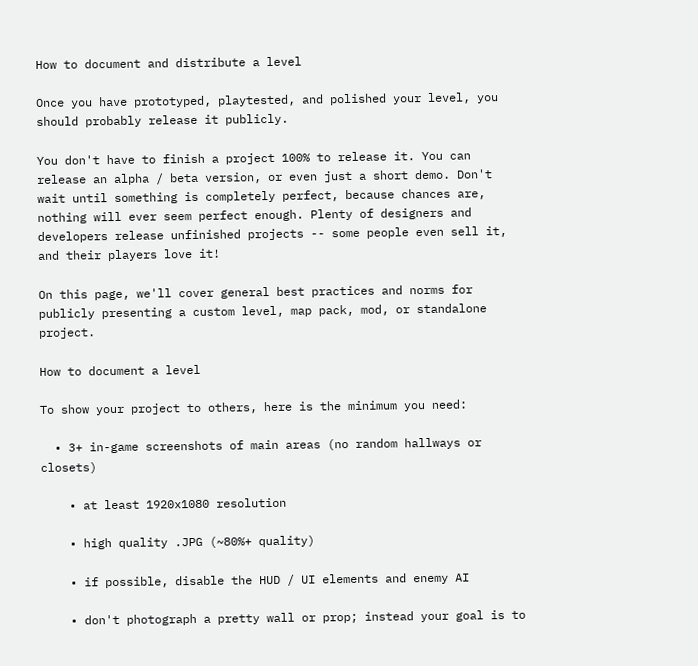How to document and distribute a level

Once you have prototyped, playtested, and polished your level, you should probably release it publicly.

You don't have to finish a project 100% to release it. You can release an alpha / beta version, or even just a short demo. Don't wait until something is completely perfect, because chances are, nothing will ever seem perfect enough. Plenty of designers and developers release unfinished projects -- some people even sell it, and their players love it!

On this page, we'll cover general best practices and norms for publicly presenting a custom level, map pack, mod, or standalone project.

How to document a level

To show your project to others, here is the minimum you need:

  • 3+ in-game screenshots of main areas (no random hallways or closets)

    • at least 1920x1080 resolution

    • high quality .JPG (~80%+ quality)

    • if possible, disable the HUD / UI elements and enemy AI

    • don't photograph a pretty wall or prop; instead your goal is to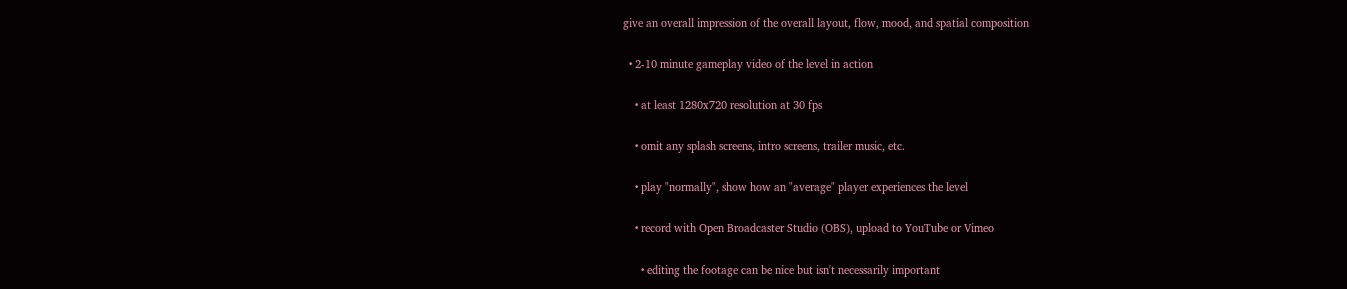give an overall impression of the overall layout, flow, mood, and spatial composition

  • 2-10 minute gameplay video of the level in action

    • at least 1280x720 resolution at 30 fps

    • omit any splash screens, intro screens, trailer music, etc.

    • play "normally", show how an "average" player experiences the level

    • record with Open Broadcaster Studio (OBS), upload to YouTube or Vimeo

      • editing the footage can be nice but isn't necessarily important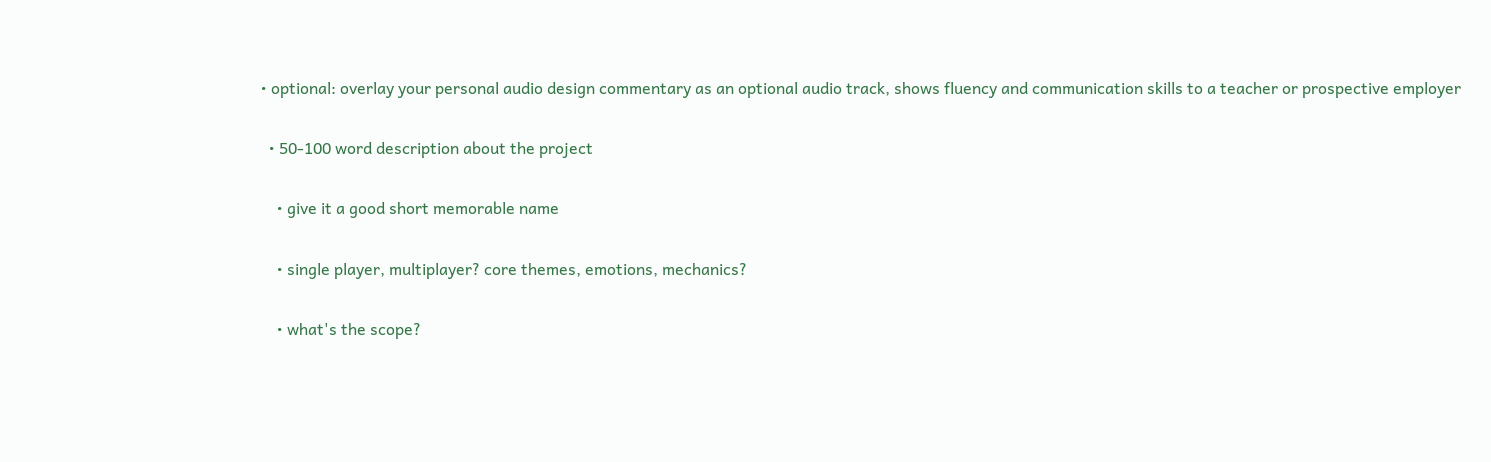• optional: overlay your personal audio design commentary as an optional audio track, shows fluency and communication skills to a teacher or prospective employer

  • 50-100 word description about the project

    • give it a good short memorable name

    • single player, multiplayer? core themes, emotions, mechanics?

    • what's the scope?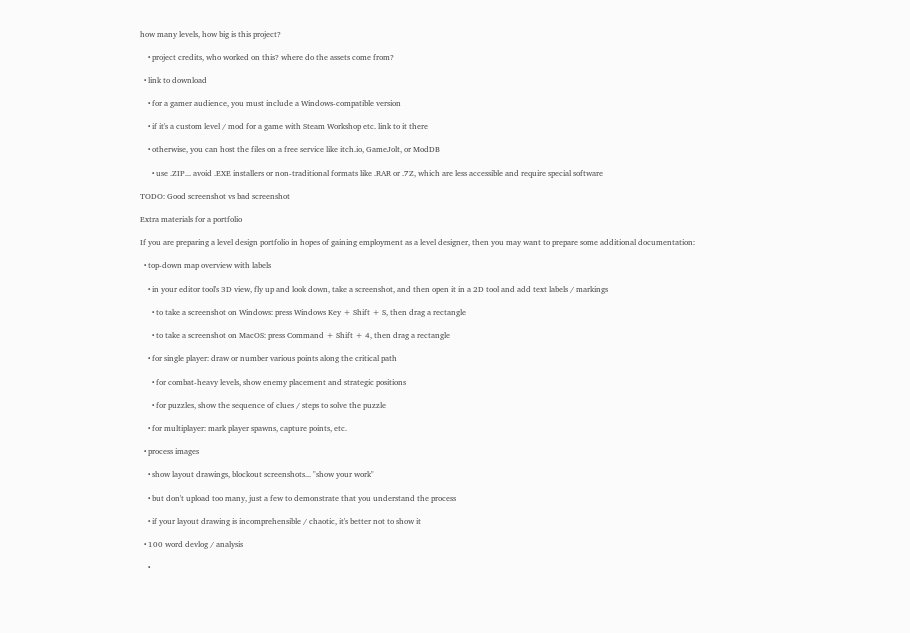how many levels, how big is this project?

    • project credits, who worked on this? where do the assets come from?

  • link to download

    • for a gamer audience, you must include a Windows-compatible version

    • if it's a custom level / mod for a game with Steam Workshop etc. link to it there

    • otherwise, you can host the files on a free service like itch.io, GameJolt, or ModDB

      • use .ZIP... avoid .EXE installers or non-traditional formats like .RAR or .7Z, which are less accessible and require special software

TODO: Good screenshot vs bad screenshot

Extra materials for a portfolio

If you are preparing a level design portfolio in hopes of gaining employment as a level designer, then you may want to prepare some additional documentation:

  • top-down map overview with labels

    • in your editor tool's 3D view, fly up and look down, take a screenshot, and then open it in a 2D tool and add text labels / markings

      • to take a screenshot on Windows: press Windows Key + Shift + S, then drag a rectangle

      • to take a screenshot on MacOS: press Command + Shift + 4, then drag a rectangle

    • for single player: draw or number various points along the critical path

      • for combat-heavy levels, show enemy placement and strategic positions

      • for puzzles, show the sequence of clues / steps to solve the puzzle

    • for multiplayer: mark player spawns, capture points, etc.

  • process images

    • show layout drawings, blockout screenshots... "show your work"

    • but don't upload too many, just a few to demonstrate that you understand the process

    • if your layout drawing is incomprehensible / chaotic, it's better not to show it

  • 100 word devlog / analysis

    •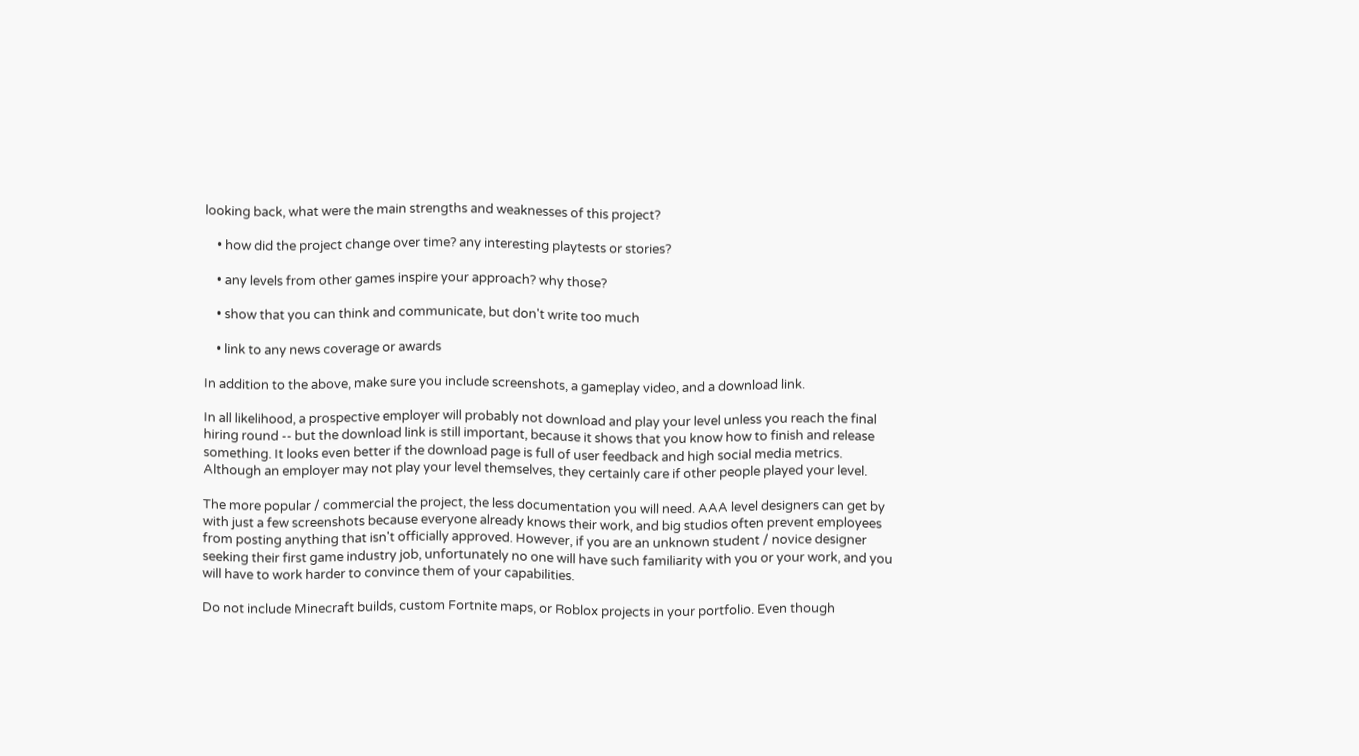looking back, what were the main strengths and weaknesses of this project?

    • how did the project change over time? any interesting playtests or stories?

    • any levels from other games inspire your approach? why those?

    • show that you can think and communicate, but don't write too much

    • link to any news coverage or awards

In addition to the above, make sure you include screenshots, a gameplay video, and a download link.

In all likelihood, a prospective employer will probably not download and play your level unless you reach the final hiring round -- but the download link is still important, because it shows that you know how to finish and release something. It looks even better if the download page is full of user feedback and high social media metrics. Although an employer may not play your level themselves, they certainly care if other people played your level.

The more popular / commercial the project, the less documentation you will need. AAA level designers can get by with just a few screenshots because everyone already knows their work, and big studios often prevent employees from posting anything that isn't officially approved. However, if you are an unknown student / novice designer seeking their first game industry job, unfortunately no one will have such familiarity with you or your work, and you will have to work harder to convince them of your capabilities.

Do not include Minecraft builds, custom Fortnite maps, or Roblox projects in your portfolio. Even though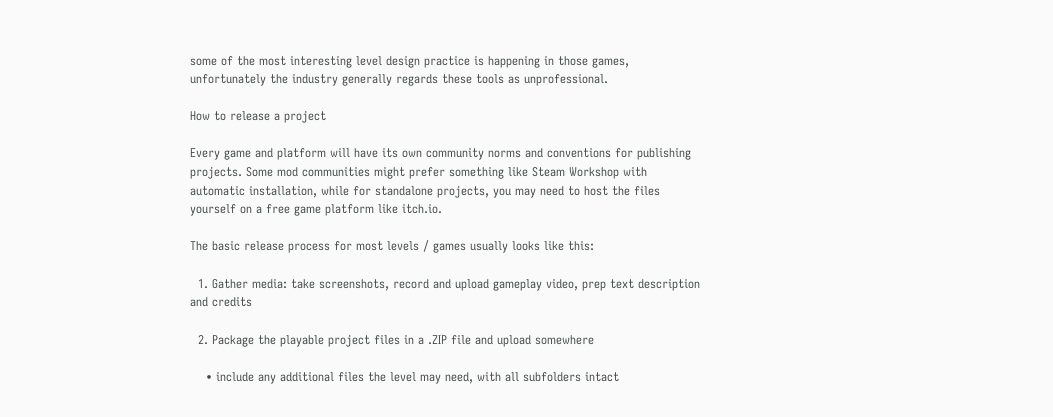some of the most interesting level design practice is happening in those games, unfortunately the industry generally regards these tools as unprofessional.

How to release a project

Every game and platform will have its own community norms and conventions for publishing projects. Some mod communities might prefer something like Steam Workshop with automatic installation, while for standalone projects, you may need to host the files yourself on a free game platform like itch.io.

The basic release process for most levels / games usually looks like this:

  1. Gather media: take screenshots, record and upload gameplay video, prep text description and credits

  2. Package the playable project files in a .ZIP file and upload somewhere

    • include any additional files the level may need, with all subfolders intact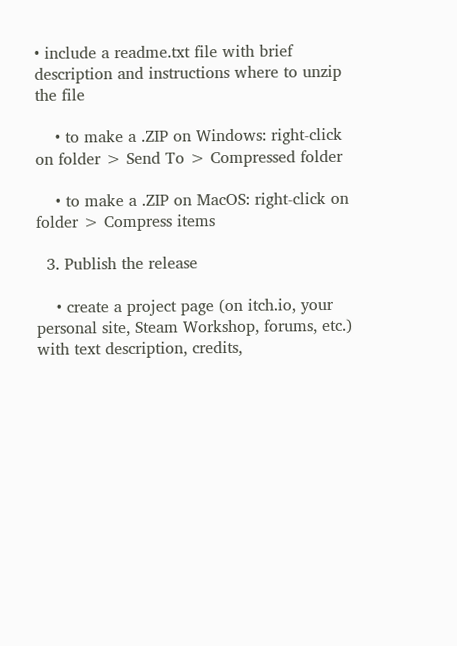• include a readme.txt file with brief description and instructions where to unzip the file

    • to make a .ZIP on Windows: right-click on folder > Send To > Compressed folder

    • to make a .ZIP on MacOS: right-click on folder > Compress items

  3. Publish the release

    • create a project page (on itch.io, your personal site, Steam Workshop, forums, etc.) with text description, credits,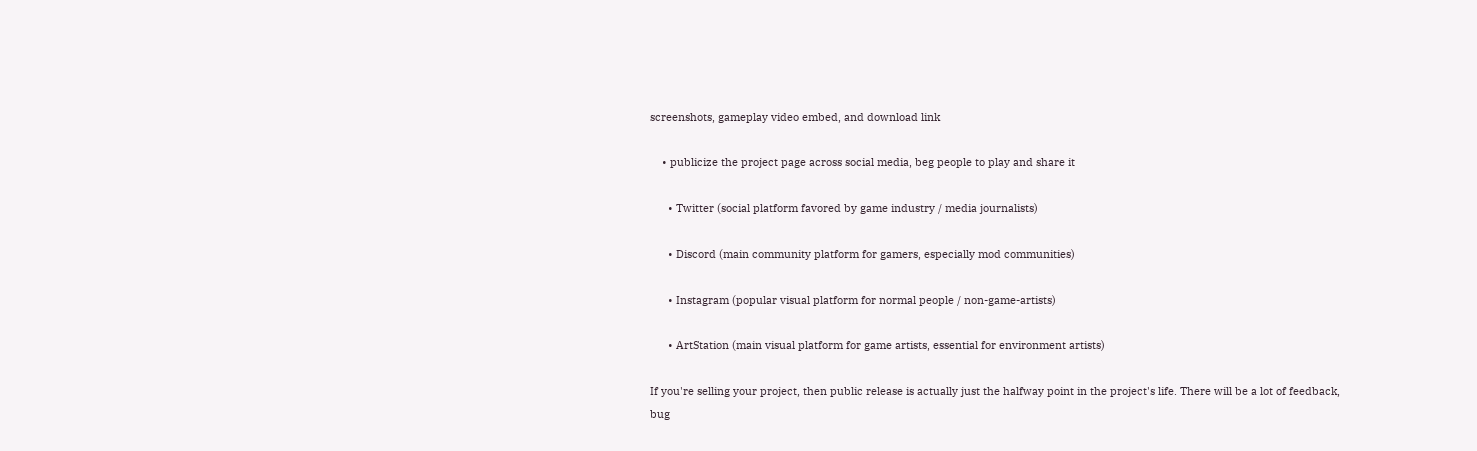screenshots, gameplay video embed, and download link

    • publicize the project page across social media, beg people to play and share it

      • Twitter (social platform favored by game industry / media journalists)

      • Discord (main community platform for gamers, especially mod communities)

      • Instagram (popular visual platform for normal people / non-game-artists)

      • ArtStation (main visual platform for game artists, essential for environment artists)

If you're selling your project, then public release is actually just the halfway point in the project's life. There will be a lot of feedback, bug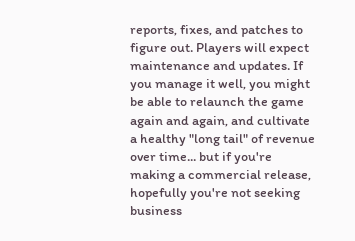reports, fixes, and patches to figure out. Players will expect maintenance and updates. If you manage it well, you might be able to relaunch the game again and again, and cultivate a healthy "long tail" of revenue over time... but if you're making a commercial release, hopefully you're not seeking business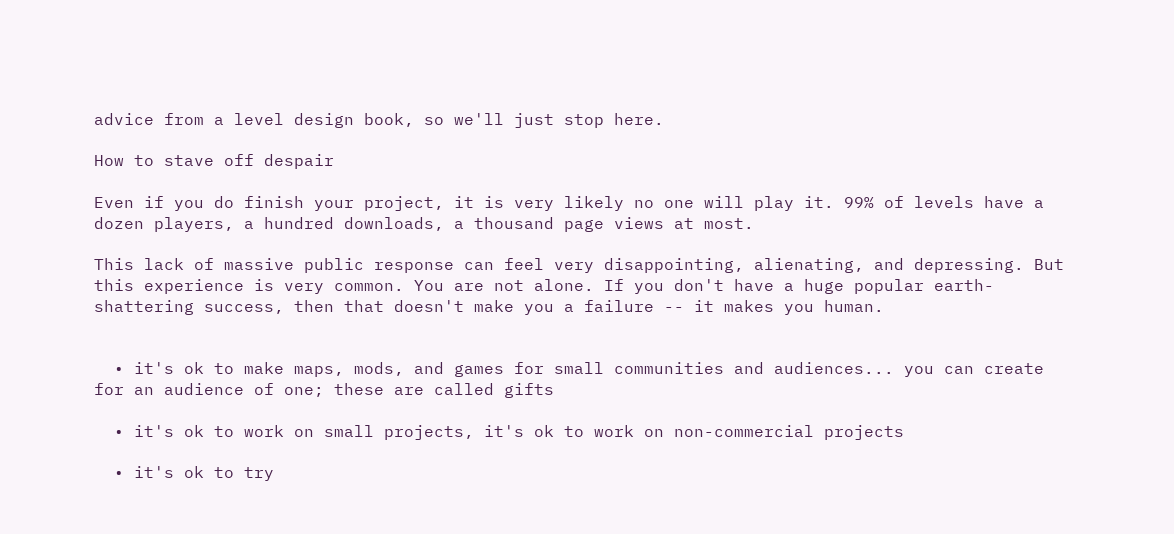advice from a level design book, so we'll just stop here.

How to stave off despair

Even if you do finish your project, it is very likely no one will play it. 99% of levels have a dozen players, a hundred downloads, a thousand page views at most.

This lack of massive public response can feel very disappointing, alienating, and depressing. But this experience is very common. You are not alone. If you don't have a huge popular earth-shattering success, then that doesn't make you a failure -- it makes you human.


  • it's ok to make maps, mods, and games for small communities and audiences... you can create for an audience of one; these are called gifts

  • it's ok to work on small projects, it's ok to work on non-commercial projects

  • it's ok to try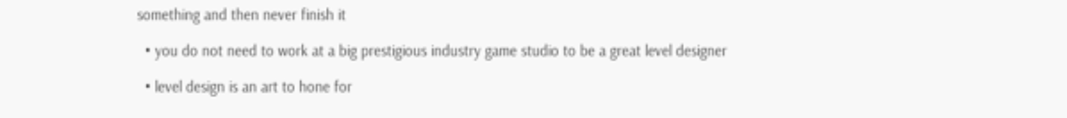something and then never finish it

  • you do not need to work at a big prestigious industry game studio to be a great level designer

  • level design is an art to hone for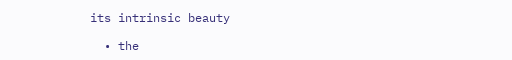its intrinsic beauty

  • the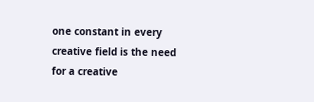one constant in every creative field is the need for a creative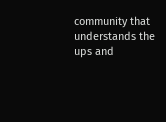community that understands the ups and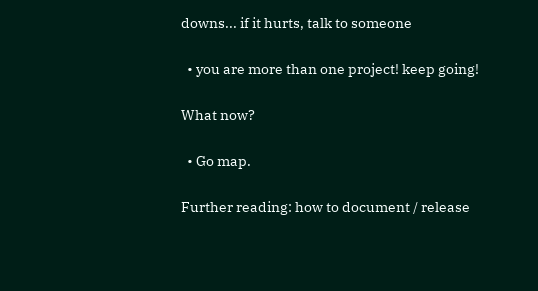downs... if it hurts, talk to someone

  • you are more than one project! keep going!

What now?

  • Go map.

Further reading: how to document / release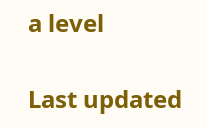a level

Last updated